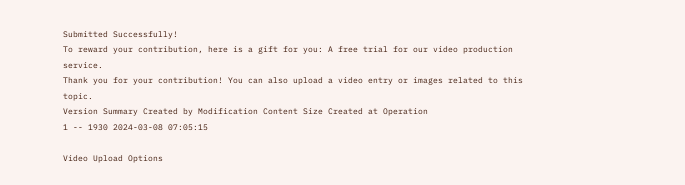Submitted Successfully!
To reward your contribution, here is a gift for you: A free trial for our video production service.
Thank you for your contribution! You can also upload a video entry or images related to this topic.
Version Summary Created by Modification Content Size Created at Operation
1 -- 1930 2024-03-08 07:05:15

Video Upload Options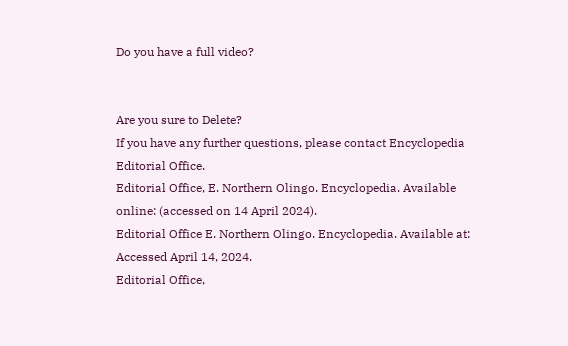Do you have a full video?


Are you sure to Delete?
If you have any further questions, please contact Encyclopedia Editorial Office.
Editorial Office, E. Northern Olingo. Encyclopedia. Available online: (accessed on 14 April 2024).
Editorial Office E. Northern Olingo. Encyclopedia. Available at: Accessed April 14, 2024.
Editorial Office,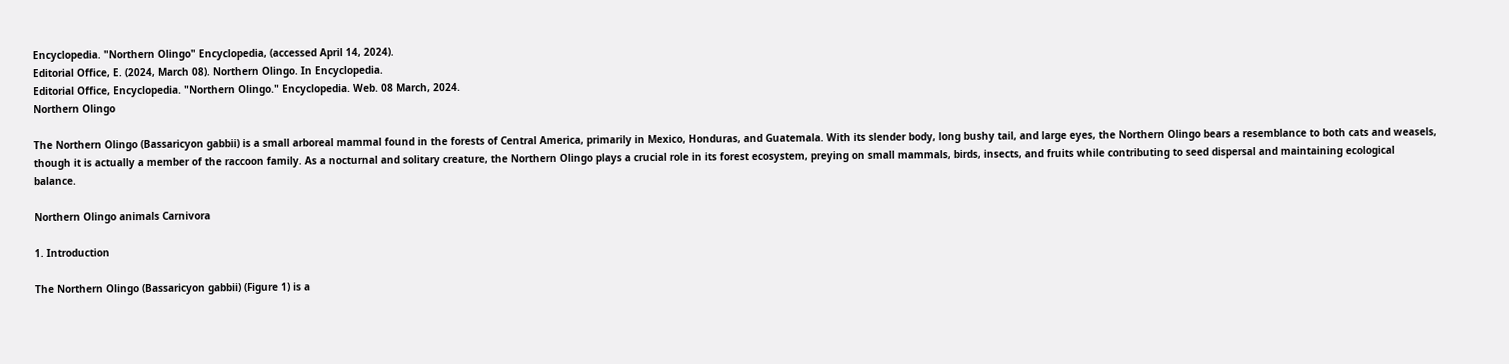Encyclopedia. "Northern Olingo" Encyclopedia, (accessed April 14, 2024).
Editorial Office, E. (2024, March 08). Northern Olingo. In Encyclopedia.
Editorial Office, Encyclopedia. "Northern Olingo." Encyclopedia. Web. 08 March, 2024.
Northern Olingo

The Northern Olingo (Bassaricyon gabbii) is a small arboreal mammal found in the forests of Central America, primarily in Mexico, Honduras, and Guatemala. With its slender body, long bushy tail, and large eyes, the Northern Olingo bears a resemblance to both cats and weasels, though it is actually a member of the raccoon family. As a nocturnal and solitary creature, the Northern Olingo plays a crucial role in its forest ecosystem, preying on small mammals, birds, insects, and fruits while contributing to seed dispersal and maintaining ecological balance.

Northern Olingo animals Carnivora

1. Introduction

The Northern Olingo (Bassaricyon gabbii) (Figure 1) is a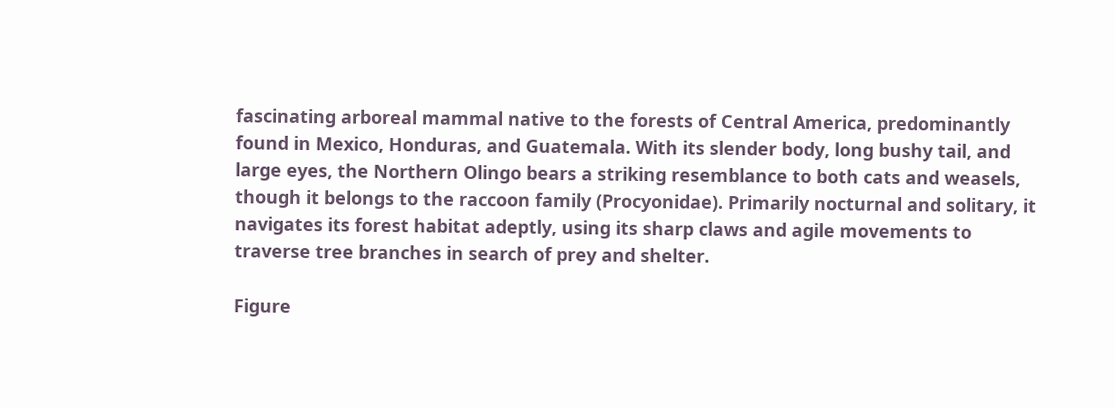fascinating arboreal mammal native to the forests of Central America, predominantly found in Mexico, Honduras, and Guatemala. With its slender body, long bushy tail, and large eyes, the Northern Olingo bears a striking resemblance to both cats and weasels, though it belongs to the raccoon family (Procyonidae). Primarily nocturnal and solitary, it navigates its forest habitat adeptly, using its sharp claws and agile movements to traverse tree branches in search of prey and shelter.

Figure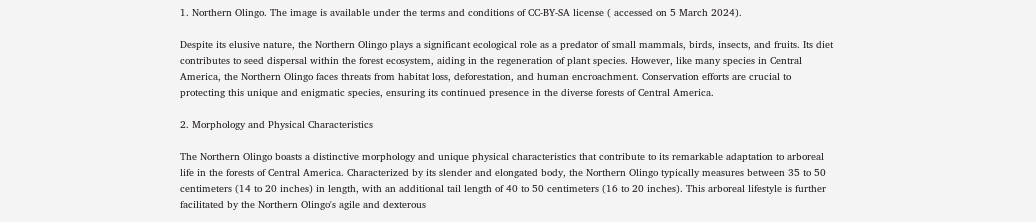1. Northern Olingo. The image is available under the terms and conditions of CC-BY-SA license ( accessed on 5 March 2024).

Despite its elusive nature, the Northern Olingo plays a significant ecological role as a predator of small mammals, birds, insects, and fruits. Its diet contributes to seed dispersal within the forest ecosystem, aiding in the regeneration of plant species. However, like many species in Central America, the Northern Olingo faces threats from habitat loss, deforestation, and human encroachment. Conservation efforts are crucial to protecting this unique and enigmatic species, ensuring its continued presence in the diverse forests of Central America.

2. Morphology and Physical Characteristics

The Northern Olingo boasts a distinctive morphology and unique physical characteristics that contribute to its remarkable adaptation to arboreal life in the forests of Central America. Characterized by its slender and elongated body, the Northern Olingo typically measures between 35 to 50 centimeters (14 to 20 inches) in length, with an additional tail length of 40 to 50 centimeters (16 to 20 inches). This arboreal lifestyle is further facilitated by the Northern Olingo's agile and dexterous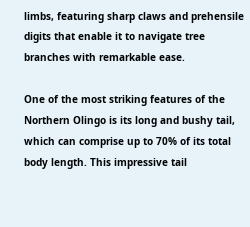limbs, featuring sharp claws and prehensile digits that enable it to navigate tree branches with remarkable ease.

One of the most striking features of the Northern Olingo is its long and bushy tail, which can comprise up to 70% of its total body length. This impressive tail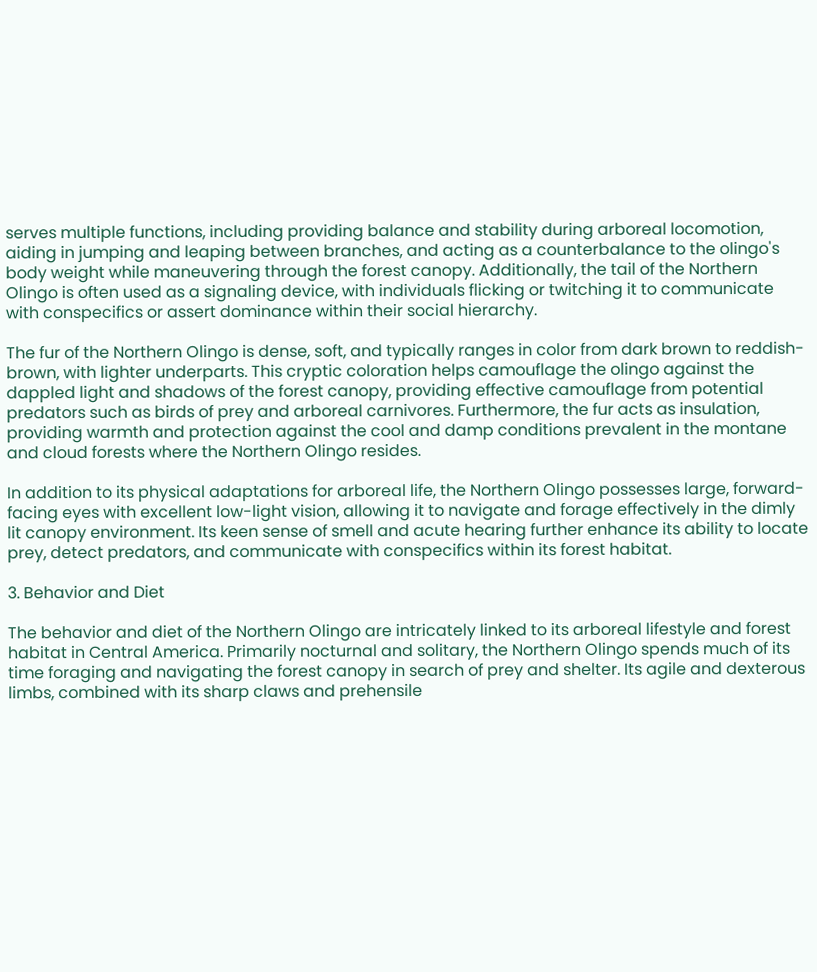serves multiple functions, including providing balance and stability during arboreal locomotion, aiding in jumping and leaping between branches, and acting as a counterbalance to the olingo's body weight while maneuvering through the forest canopy. Additionally, the tail of the Northern Olingo is often used as a signaling device, with individuals flicking or twitching it to communicate with conspecifics or assert dominance within their social hierarchy.

The fur of the Northern Olingo is dense, soft, and typically ranges in color from dark brown to reddish-brown, with lighter underparts. This cryptic coloration helps camouflage the olingo against the dappled light and shadows of the forest canopy, providing effective camouflage from potential predators such as birds of prey and arboreal carnivores. Furthermore, the fur acts as insulation, providing warmth and protection against the cool and damp conditions prevalent in the montane and cloud forests where the Northern Olingo resides.

In addition to its physical adaptations for arboreal life, the Northern Olingo possesses large, forward-facing eyes with excellent low-light vision, allowing it to navigate and forage effectively in the dimly lit canopy environment. Its keen sense of smell and acute hearing further enhance its ability to locate prey, detect predators, and communicate with conspecifics within its forest habitat.

3. Behavior and Diet

The behavior and diet of the Northern Olingo are intricately linked to its arboreal lifestyle and forest habitat in Central America. Primarily nocturnal and solitary, the Northern Olingo spends much of its time foraging and navigating the forest canopy in search of prey and shelter. Its agile and dexterous limbs, combined with its sharp claws and prehensile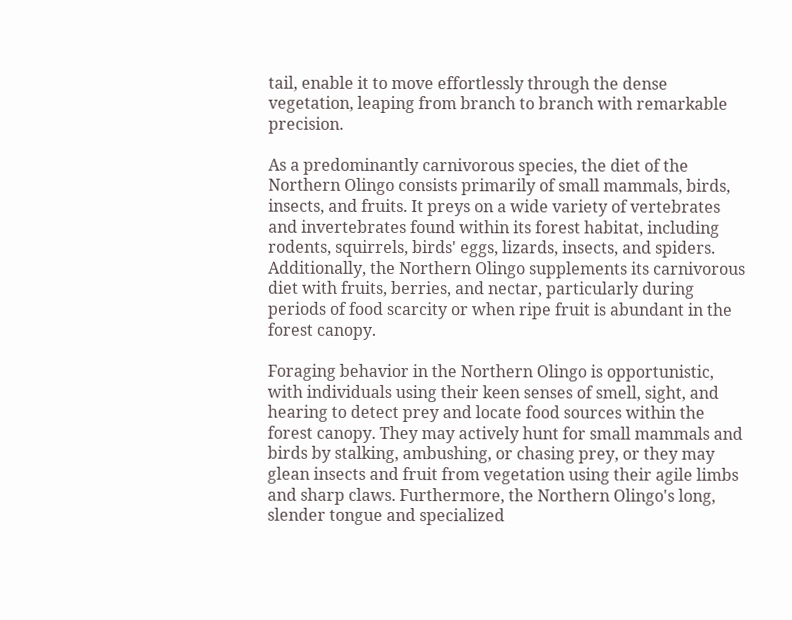tail, enable it to move effortlessly through the dense vegetation, leaping from branch to branch with remarkable precision.

As a predominantly carnivorous species, the diet of the Northern Olingo consists primarily of small mammals, birds, insects, and fruits. It preys on a wide variety of vertebrates and invertebrates found within its forest habitat, including rodents, squirrels, birds' eggs, lizards, insects, and spiders. Additionally, the Northern Olingo supplements its carnivorous diet with fruits, berries, and nectar, particularly during periods of food scarcity or when ripe fruit is abundant in the forest canopy.

Foraging behavior in the Northern Olingo is opportunistic, with individuals using their keen senses of smell, sight, and hearing to detect prey and locate food sources within the forest canopy. They may actively hunt for small mammals and birds by stalking, ambushing, or chasing prey, or they may glean insects and fruit from vegetation using their agile limbs and sharp claws. Furthermore, the Northern Olingo's long, slender tongue and specialized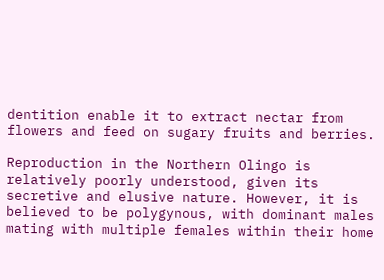dentition enable it to extract nectar from flowers and feed on sugary fruits and berries.

Reproduction in the Northern Olingo is relatively poorly understood, given its secretive and elusive nature. However, it is believed to be polygynous, with dominant males mating with multiple females within their home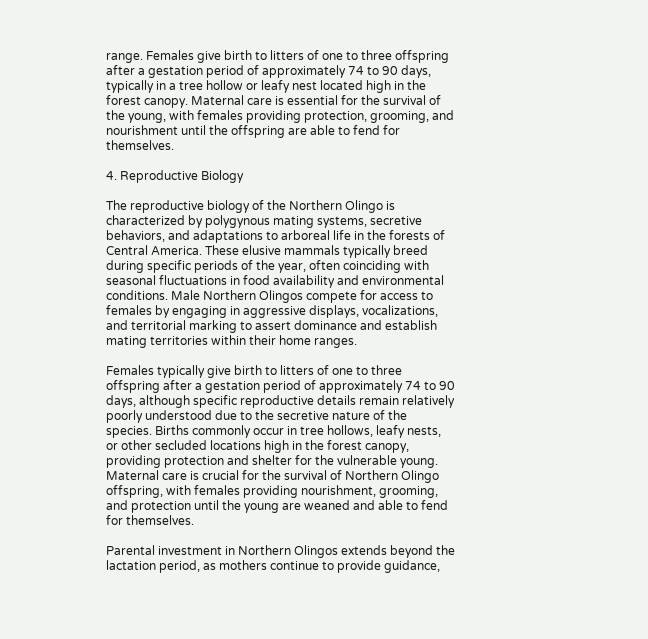range. Females give birth to litters of one to three offspring after a gestation period of approximately 74 to 90 days, typically in a tree hollow or leafy nest located high in the forest canopy. Maternal care is essential for the survival of the young, with females providing protection, grooming, and nourishment until the offspring are able to fend for themselves.

4. Reproductive Biology

The reproductive biology of the Northern Olingo is characterized by polygynous mating systems, secretive behaviors, and adaptations to arboreal life in the forests of Central America. These elusive mammals typically breed during specific periods of the year, often coinciding with seasonal fluctuations in food availability and environmental conditions. Male Northern Olingos compete for access to females by engaging in aggressive displays, vocalizations, and territorial marking to assert dominance and establish mating territories within their home ranges.

Females typically give birth to litters of one to three offspring after a gestation period of approximately 74 to 90 days, although specific reproductive details remain relatively poorly understood due to the secretive nature of the species. Births commonly occur in tree hollows, leafy nests, or other secluded locations high in the forest canopy, providing protection and shelter for the vulnerable young. Maternal care is crucial for the survival of Northern Olingo offspring, with females providing nourishment, grooming, and protection until the young are weaned and able to fend for themselves.

Parental investment in Northern Olingos extends beyond the lactation period, as mothers continue to provide guidance,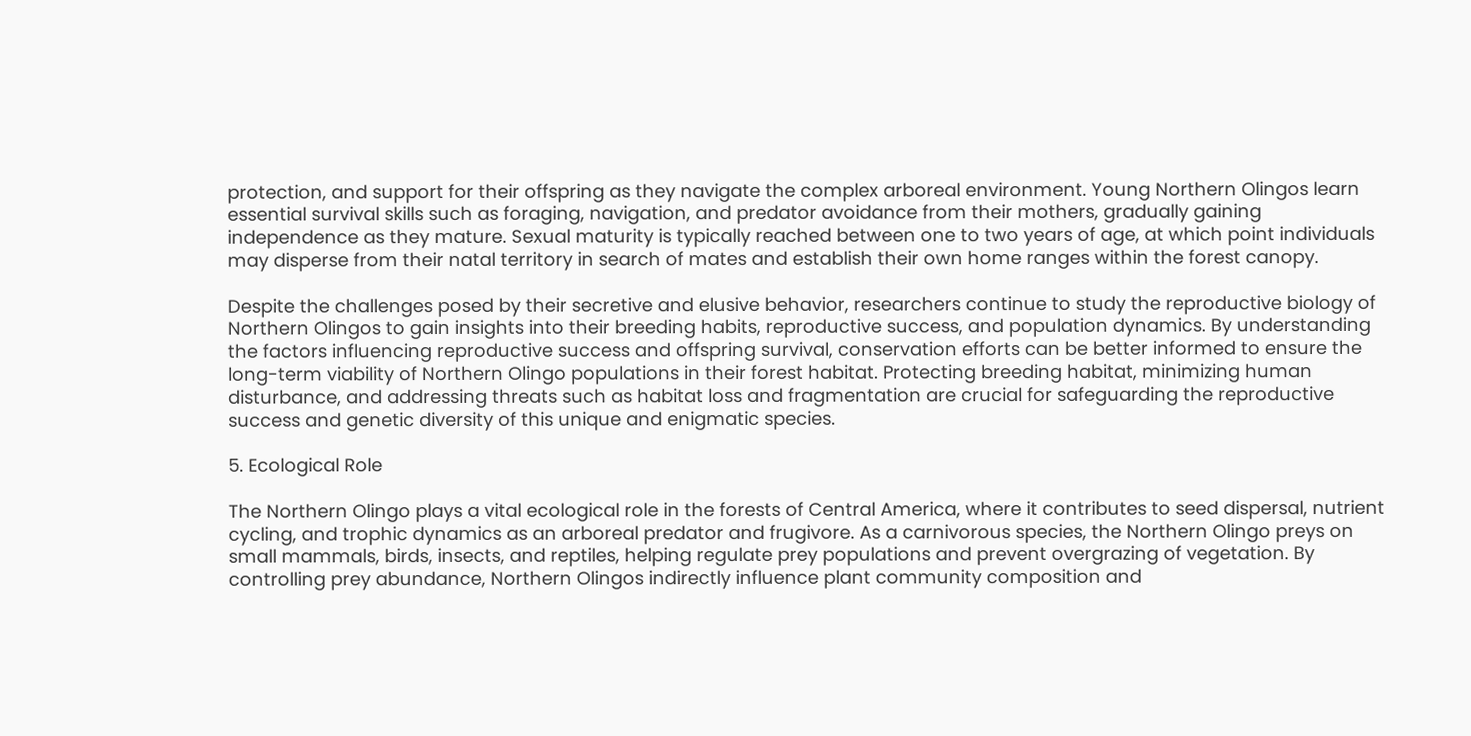protection, and support for their offspring as they navigate the complex arboreal environment. Young Northern Olingos learn essential survival skills such as foraging, navigation, and predator avoidance from their mothers, gradually gaining independence as they mature. Sexual maturity is typically reached between one to two years of age, at which point individuals may disperse from their natal territory in search of mates and establish their own home ranges within the forest canopy.

Despite the challenges posed by their secretive and elusive behavior, researchers continue to study the reproductive biology of Northern Olingos to gain insights into their breeding habits, reproductive success, and population dynamics. By understanding the factors influencing reproductive success and offspring survival, conservation efforts can be better informed to ensure the long-term viability of Northern Olingo populations in their forest habitat. Protecting breeding habitat, minimizing human disturbance, and addressing threats such as habitat loss and fragmentation are crucial for safeguarding the reproductive success and genetic diversity of this unique and enigmatic species.

5. Ecological Role

The Northern Olingo plays a vital ecological role in the forests of Central America, where it contributes to seed dispersal, nutrient cycling, and trophic dynamics as an arboreal predator and frugivore. As a carnivorous species, the Northern Olingo preys on small mammals, birds, insects, and reptiles, helping regulate prey populations and prevent overgrazing of vegetation. By controlling prey abundance, Northern Olingos indirectly influence plant community composition and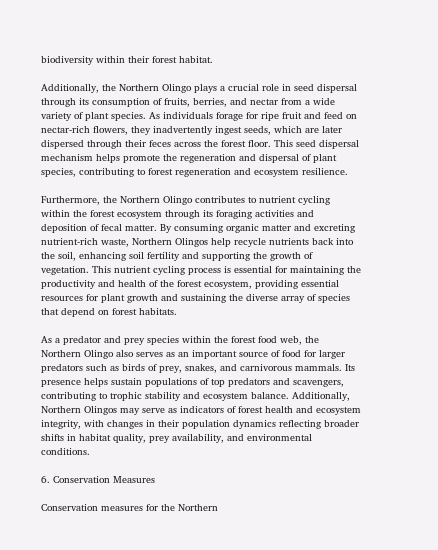biodiversity within their forest habitat.

Additionally, the Northern Olingo plays a crucial role in seed dispersal through its consumption of fruits, berries, and nectar from a wide variety of plant species. As individuals forage for ripe fruit and feed on nectar-rich flowers, they inadvertently ingest seeds, which are later dispersed through their feces across the forest floor. This seed dispersal mechanism helps promote the regeneration and dispersal of plant species, contributing to forest regeneration and ecosystem resilience.

Furthermore, the Northern Olingo contributes to nutrient cycling within the forest ecosystem through its foraging activities and deposition of fecal matter. By consuming organic matter and excreting nutrient-rich waste, Northern Olingos help recycle nutrients back into the soil, enhancing soil fertility and supporting the growth of vegetation. This nutrient cycling process is essential for maintaining the productivity and health of the forest ecosystem, providing essential resources for plant growth and sustaining the diverse array of species that depend on forest habitats.

As a predator and prey species within the forest food web, the Northern Olingo also serves as an important source of food for larger predators such as birds of prey, snakes, and carnivorous mammals. Its presence helps sustain populations of top predators and scavengers, contributing to trophic stability and ecosystem balance. Additionally, Northern Olingos may serve as indicators of forest health and ecosystem integrity, with changes in their population dynamics reflecting broader shifts in habitat quality, prey availability, and environmental conditions.

6. Conservation Measures

Conservation measures for the Northern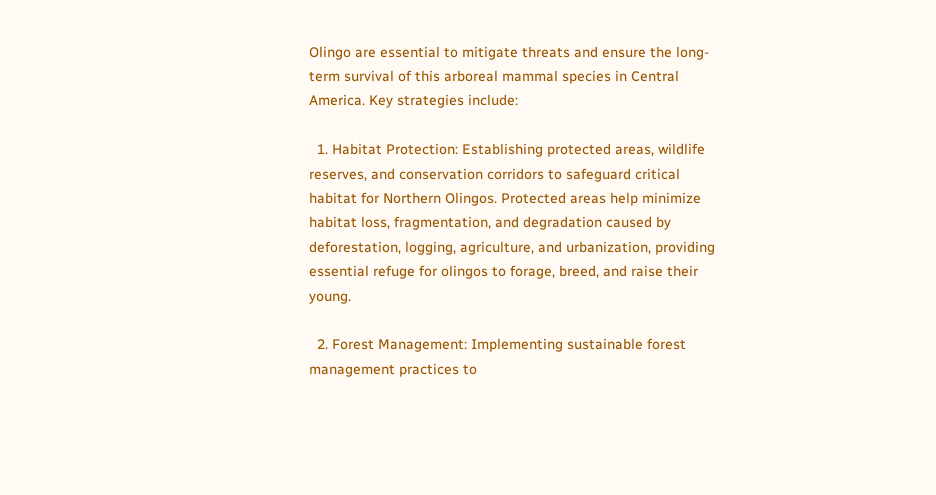Olingo are essential to mitigate threats and ensure the long-term survival of this arboreal mammal species in Central America. Key strategies include:

  1. Habitat Protection: Establishing protected areas, wildlife reserves, and conservation corridors to safeguard critical habitat for Northern Olingos. Protected areas help minimize habitat loss, fragmentation, and degradation caused by deforestation, logging, agriculture, and urbanization, providing essential refuge for olingos to forage, breed, and raise their young.

  2. Forest Management: Implementing sustainable forest management practices to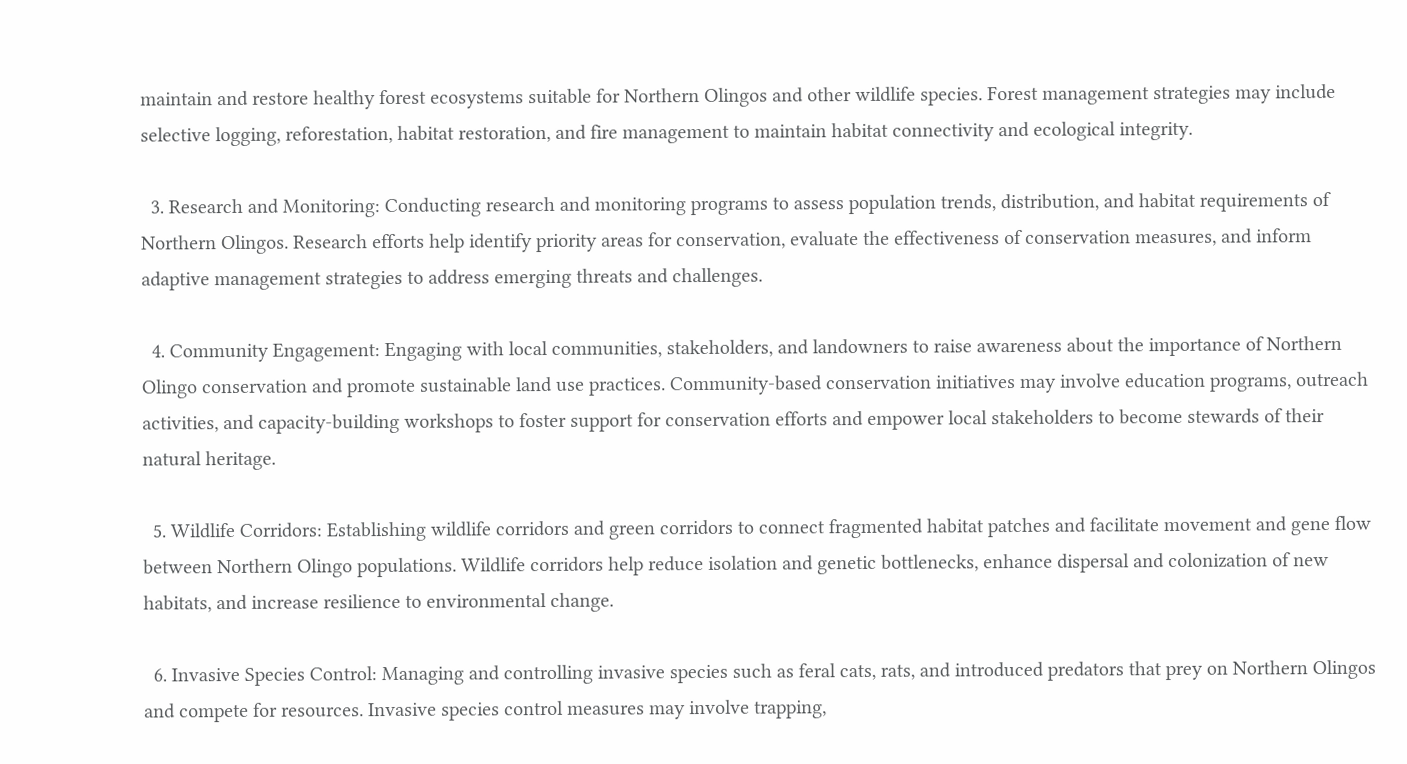maintain and restore healthy forest ecosystems suitable for Northern Olingos and other wildlife species. Forest management strategies may include selective logging, reforestation, habitat restoration, and fire management to maintain habitat connectivity and ecological integrity.

  3. Research and Monitoring: Conducting research and monitoring programs to assess population trends, distribution, and habitat requirements of Northern Olingos. Research efforts help identify priority areas for conservation, evaluate the effectiveness of conservation measures, and inform adaptive management strategies to address emerging threats and challenges.

  4. Community Engagement: Engaging with local communities, stakeholders, and landowners to raise awareness about the importance of Northern Olingo conservation and promote sustainable land use practices. Community-based conservation initiatives may involve education programs, outreach activities, and capacity-building workshops to foster support for conservation efforts and empower local stakeholders to become stewards of their natural heritage.

  5. Wildlife Corridors: Establishing wildlife corridors and green corridors to connect fragmented habitat patches and facilitate movement and gene flow between Northern Olingo populations. Wildlife corridors help reduce isolation and genetic bottlenecks, enhance dispersal and colonization of new habitats, and increase resilience to environmental change.

  6. Invasive Species Control: Managing and controlling invasive species such as feral cats, rats, and introduced predators that prey on Northern Olingos and compete for resources. Invasive species control measures may involve trapping,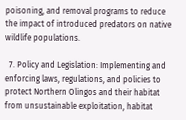poisoning, and removal programs to reduce the impact of introduced predators on native wildlife populations.

  7. Policy and Legislation: Implementing and enforcing laws, regulations, and policies to protect Northern Olingos and their habitat from unsustainable exploitation, habitat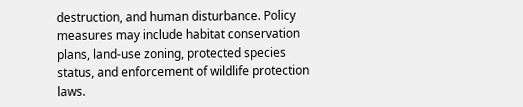destruction, and human disturbance. Policy measures may include habitat conservation plans, land-use zoning, protected species status, and enforcement of wildlife protection laws.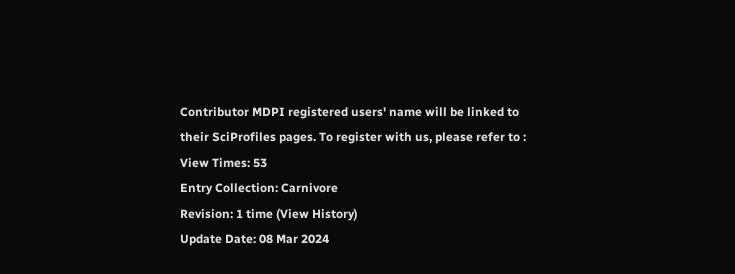Contributor MDPI registered users' name will be linked to their SciProfiles pages. To register with us, please refer to :
View Times: 53
Entry Collection: Carnivore
Revision: 1 time (View History)
Update Date: 08 Mar 2024